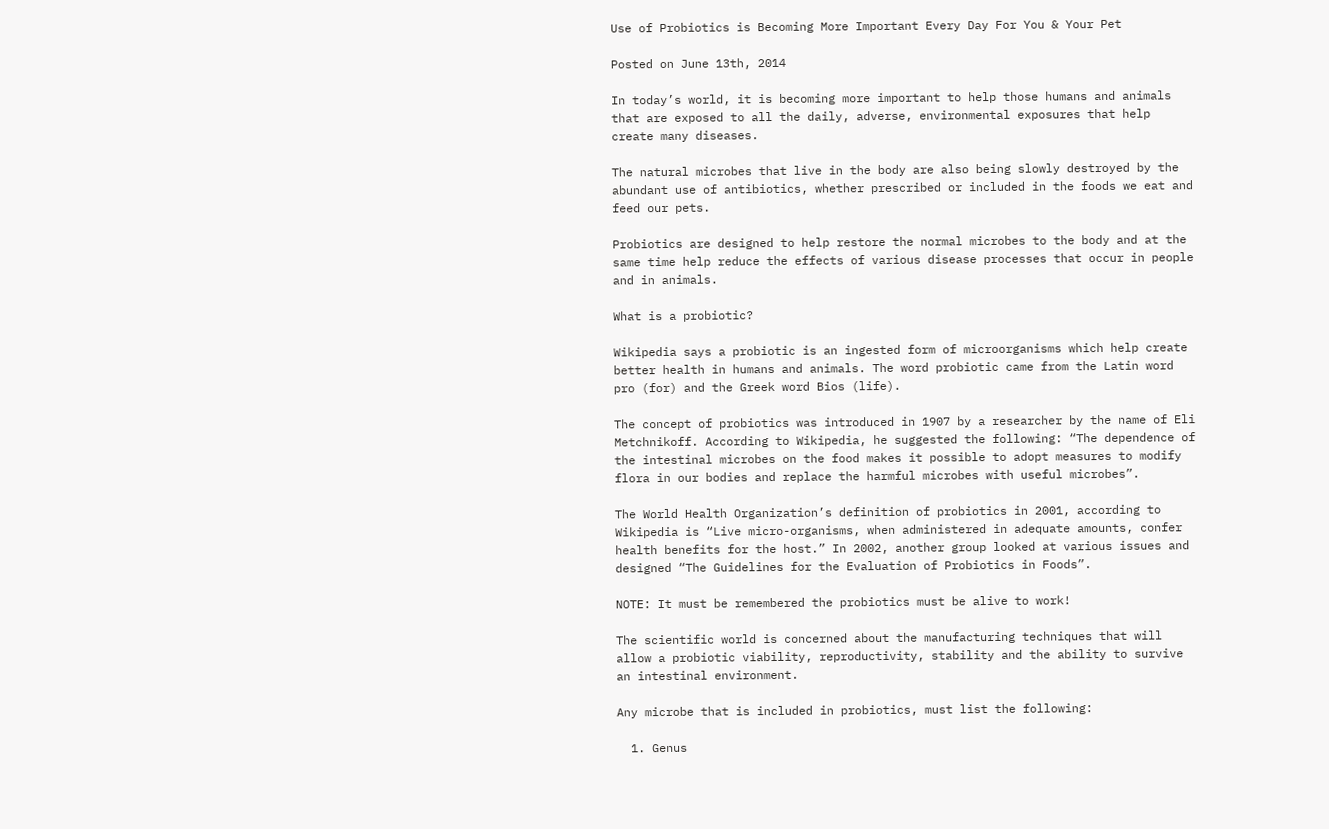Use of Probiotics is Becoming More Important Every Day For You & Your Pet

Posted on June 13th, 2014

In today’s world, it is becoming more important to help those humans and animals that are exposed to all the daily, adverse, environmental exposures that help create many diseases.

The natural microbes that live in the body are also being slowly destroyed by the abundant use of antibiotics, whether prescribed or included in the foods we eat and feed our pets.

Probiotics are designed to help restore the normal microbes to the body and at the same time help reduce the effects of various disease processes that occur in people and in animals.

What is a probiotic?

Wikipedia says a probiotic is an ingested form of microorganisms which help create better health in humans and animals. The word probiotic came from the Latin word pro (for) and the Greek word Bios (life).

The concept of probiotics was introduced in 1907 by a researcher by the name of Eli Metchnikoff. According to Wikipedia, he suggested the following: “The dependence of the intestinal microbes on the food makes it possible to adopt measures to modify flora in our bodies and replace the harmful microbes with useful microbes”.

The World Health Organization’s definition of probiotics in 2001, according to Wikipedia is “Live micro-organisms, when administered in adequate amounts, confer health benefits for the host.” In 2002, another group looked at various issues and designed “The Guidelines for the Evaluation of Probiotics in Foods”.

NOTE: It must be remembered the probiotics must be alive to work!

The scientific world is concerned about the manufacturing techniques that will allow a probiotic viability, reproductivity, stability and the ability to survive an intestinal environment.

Any microbe that is included in probiotics, must list the following:

  1. Genus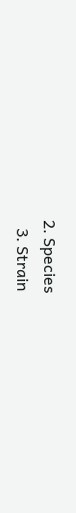2. Species
  3. Strain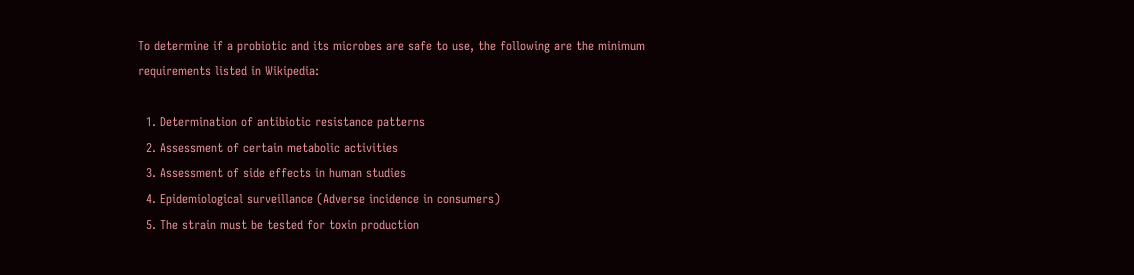To determine if a probiotic and its microbes are safe to use, the following are the minimum requirements listed in Wikipedia:

  1. Determination of antibiotic resistance patterns
  2. Assessment of certain metabolic activities
  3. Assessment of side effects in human studies
  4. Epidemiological surveillance (Adverse incidence in consumers)
  5. The strain must be tested for toxin production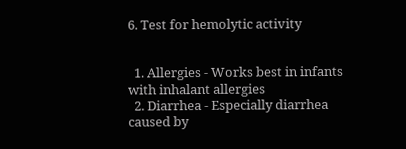6. Test for hemolytic activity


  1. Allergies - Works best in infants with inhalant allergies
  2. Diarrhea - Especially diarrhea caused by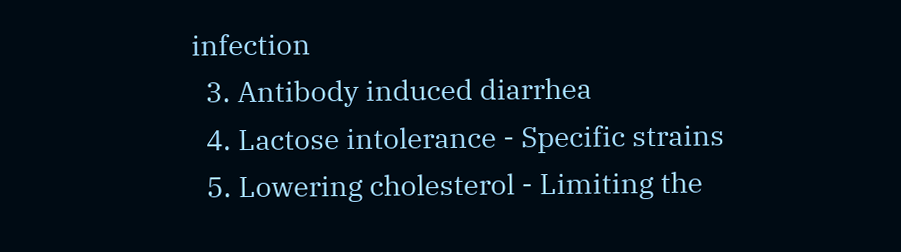infection
  3. Antibody induced diarrhea
  4. Lactose intolerance - Specific strains
  5. Lowering cholesterol - Limiting the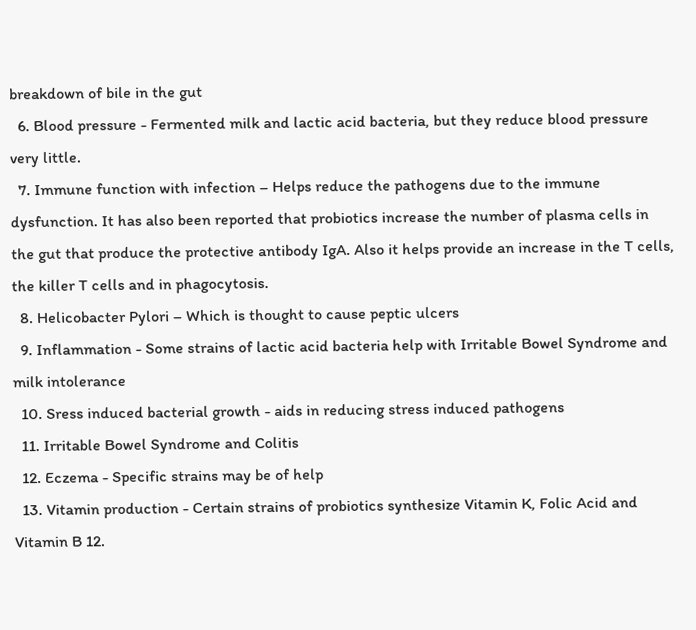breakdown of bile in the gut
  6. Blood pressure - Fermented milk and lactic acid bacteria, but they reduce blood pressure very little.
  7. Immune function with infection – Helps reduce the pathogens due to the immune dysfunction. It has also been reported that probiotics increase the number of plasma cells in the gut that produce the protective antibody IgA. Also it helps provide an increase in the T cells, the killer T cells and in phagocytosis.
  8. Helicobacter Pylori – Which is thought to cause peptic ulcers
  9. Inflammation - Some strains of lactic acid bacteria help with Irritable Bowel Syndrome and milk intolerance
  10. Sress induced bacterial growth - aids in reducing stress induced pathogens
  11. Irritable Bowel Syndrome and Colitis
  12. Eczema - Specific strains may be of help
  13. Vitamin production - Certain strains of probiotics synthesize Vitamin K, Folic Acid and Vitamin B 12.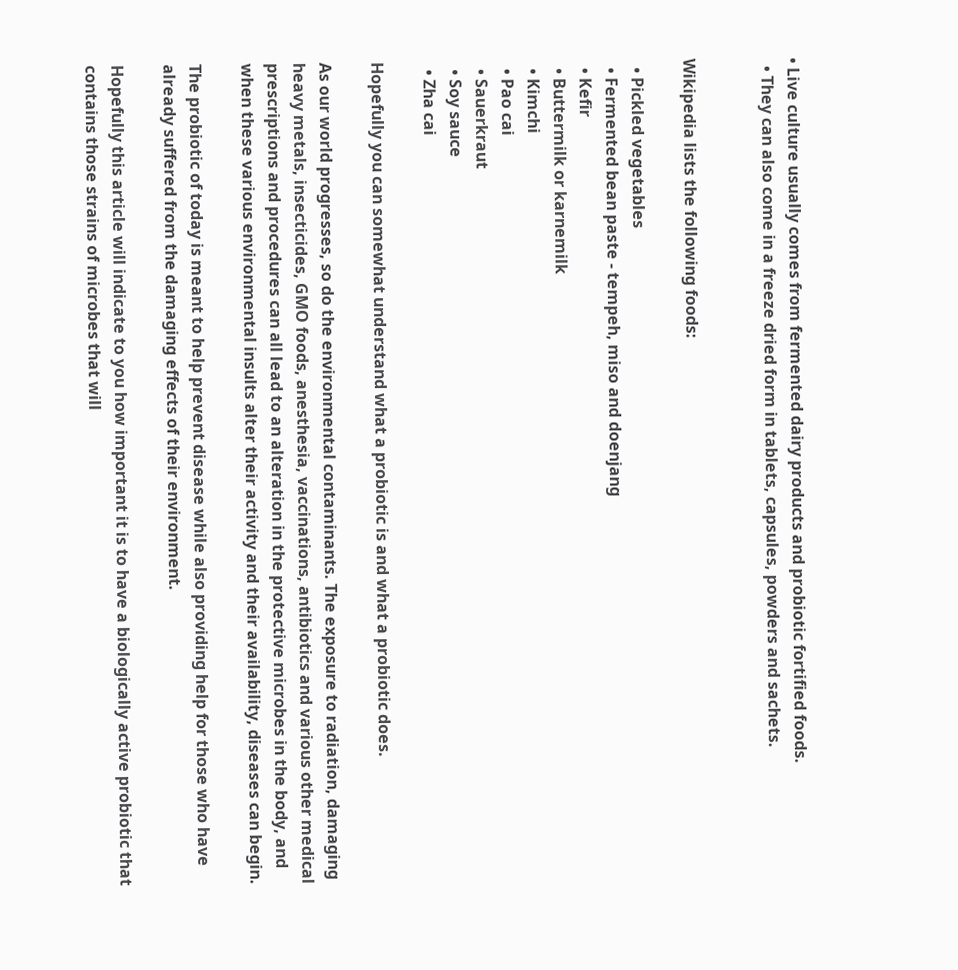• Live culture usually comes from fermented dairy products and probiotic fortified foods.
  • They can also come in a freeze dried form in tablets, capsules, powders and sachets.


Wikipedia lists the following foods:

  • Pickled vegetables
  • Fermented bean paste - tempeh, miso and doenjang
  • Kefir
  • Buttermilk or karnemilk
  • Kimchi
  • Pao cai
  • Sauerkraut
  • Soy sauce
  • Zha cai

Hopefully you can somewhat understand what a probiotic is and what a probiotic does.

As our world progresses, so do the environmental contaminants. The exposure to radiation, damaging heavy metals, insecticides, GMO foods, anesthesia, vaccinations, antibiotics and various other medical prescriptions and procedures can all lead to an alteration in the protective microbes in the body, and when these various environmental insults alter their activity and their availability, diseases can begin.

The probiotic of today is meant to help prevent disease while also providing help for those who have already suffered from the damaging effects of their environment.

Hopefully this article will indicate to you how important it is to have a biologically active probiotic that contains those strains of microbes that will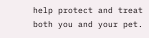help protect and treat both you and your pet.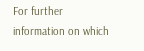For further information on which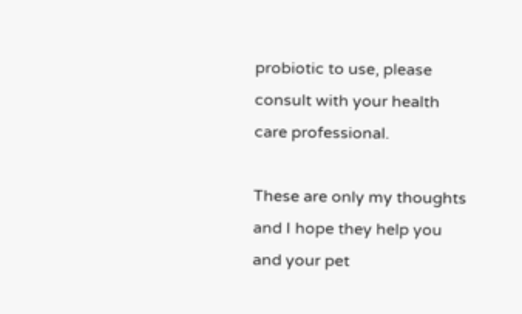probiotic to use, please consult with your health care professional.

These are only my thoughts and I hope they help you and your pet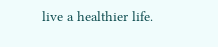live a healthier life.